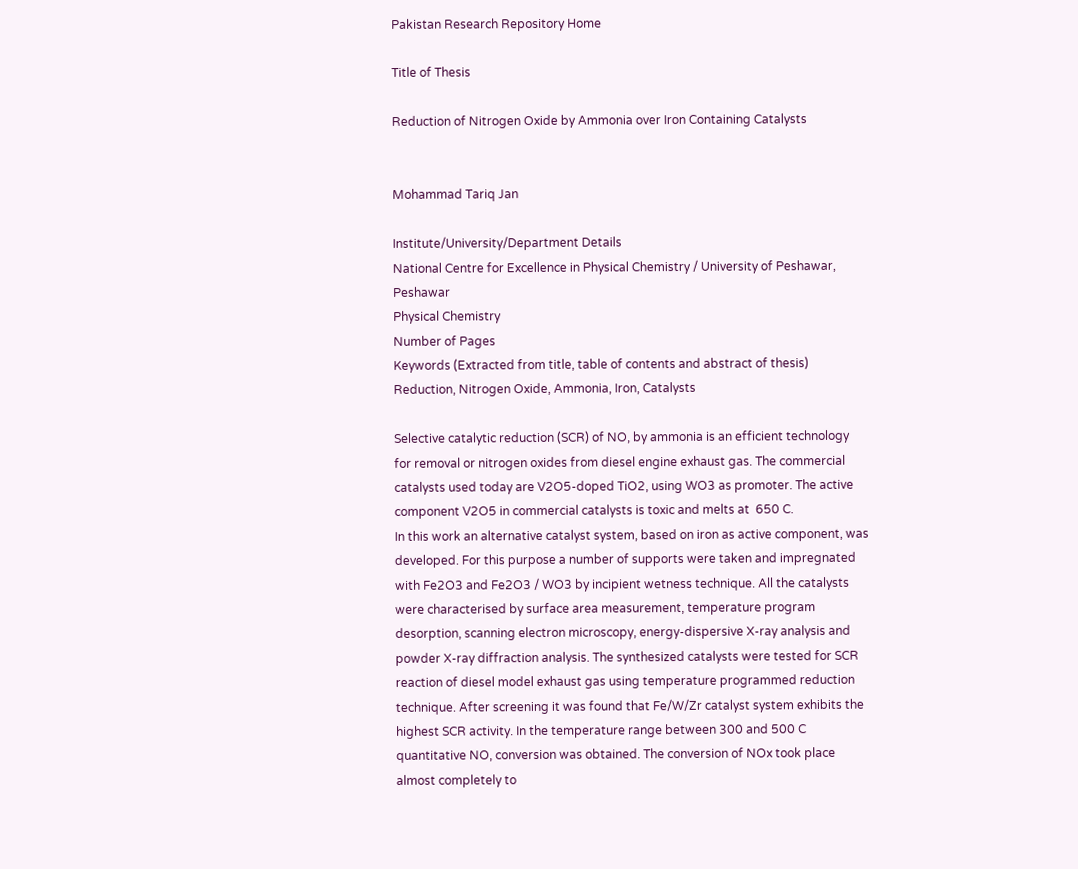Pakistan Research Repository Home

Title of Thesis

Reduction of Nitrogen Oxide by Ammonia over Iron Containing Catalysts


Mohammad Tariq Jan

Institute/University/Department Details
National Centre for Excellence in Physical Chemistry / University of Peshawar, Peshawar
Physical Chemistry
Number of Pages
Keywords (Extracted from title, table of contents and abstract of thesis)
Reduction, Nitrogen Oxide, Ammonia, Iron, Catalysts

Selective catalytic reduction (SCR) of NO, by ammonia is an efficient technology for removal or nitrogen oxides from diesel engine exhaust gas. The commercial catalysts used today are V2O5-doped TiO2, using WO3 as promoter. The active component V2O5 in commercial catalysts is toxic and melts at  650 C.
In this work an alternative catalyst system, based on iron as active component, was developed. For this purpose a number of supports were taken and impregnated with Fe2O3 and Fe2O3 / WO3 by incipient wetness technique. All the catalysts were characterised by surface area measurement, temperature program desorption, scanning electron microscopy, energy-dispersive X-ray analysis and powder X-ray diffraction analysis. The synthesized catalysts were tested for SCR reaction of diesel model exhaust gas using temperature programmed reduction technique. After screening it was found that Fe/W/Zr catalyst system exhibits the highest SCR activity. In the temperature range between 300 and 500 C quantitative NO, conversion was obtained. The conversion of NOx took place almost completely to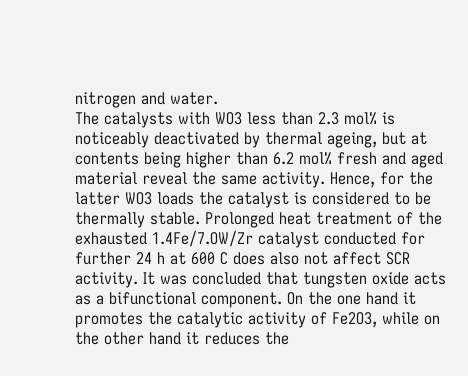nitrogen and water.
The catalysts with WO3 less than 2.3 mol% is noticeably deactivated by thermal ageing, but at contents being higher than 6.2 mol% fresh and aged material reveal the same activity. Hence, for the latter WO3 loads the catalyst is considered to be thermally stable. Prolonged heat treatment of the exhausted 1.4Fe/7.OW/Zr catalyst conducted for further 24 h at 600 C does also not affect SCR activity. It was concluded that tungsten oxide acts as a bifunctional component. On the one hand it promotes the catalytic activity of Fe2O3, while on the other hand it reduces the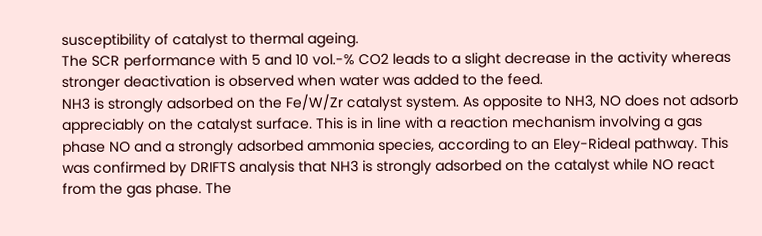susceptibility of catalyst to thermal ageing.
The SCR performance with 5 and 10 vol.-% CO2 leads to a slight decrease in the activity whereas stronger deactivation is observed when water was added to the feed.
NH3 is strongly adsorbed on the Fe/W/Zr catalyst system. As opposite to NH3, NO does not adsorb appreciably on the catalyst surface. This is in line with a reaction mechanism involving a gas phase NO and a strongly adsorbed ammonia species, according to an Eley-Rideal pathway. This was confirmed by DRIFTS analysis that NH3 is strongly adsorbed on the catalyst while NO react from the gas phase. The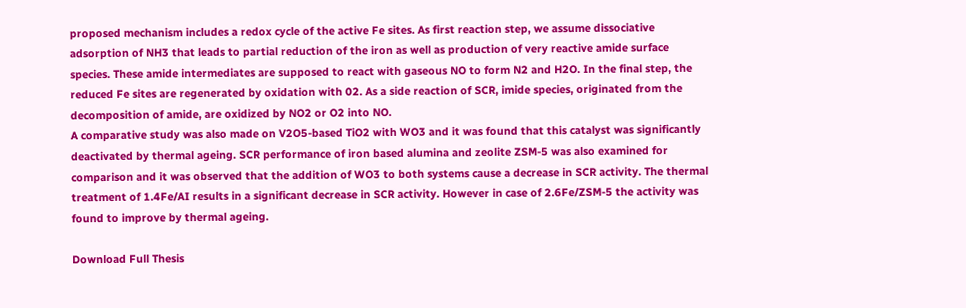proposed mechanism includes a redox cycle of the active Fe sites. As first reaction step, we assume dissociative adsorption of NH3 that leads to partial reduction of the iron as well as production of very reactive amide surface species. These amide intermediates are supposed to react with gaseous NO to form N2 and H2O. In the final step, the reduced Fe sites are regenerated by oxidation with 02. As a side reaction of SCR, imide species, originated from the decomposition of amide, are oxidized by NO2 or O2 into NO.
A comparative study was also made on V2O5-based TiO2 with WO3 and it was found that this catalyst was significantly deactivated by thermal ageing. SCR performance of iron based alumina and zeolite ZSM-5 was also examined for comparison and it was observed that the addition of WO3 to both systems cause a decrease in SCR activity. The thermal treatment of 1.4Fe/AI results in a significant decrease in SCR activity. However in case of 2.6Fe/ZSM-5 the activity was found to improve by thermal ageing.

Download Full Thesis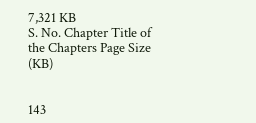7,321 KB
S. No. Chapter Title of the Chapters Page Size (KB)


143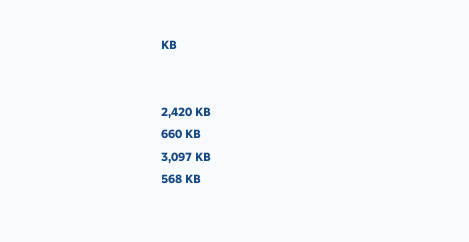KB


2,420 KB
660 KB
3,097 KB
568 KB